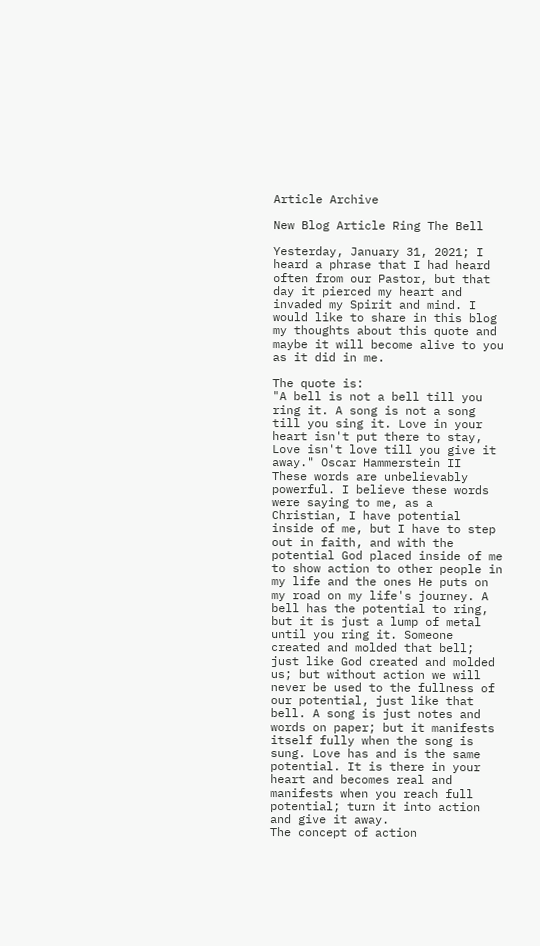Article Archive

New Blog Article Ring The Bell

Yesterday, January 31, 2021; I heard a phrase that I had heard often from our Pastor, but that day it pierced my heart and  invaded my Spirit and mind. I would like to share in this blog my thoughts about this quote and maybe it will become alive to you as it did in me.

The quote is:
"A bell is not a bell till you ring it. A song is not a song till you sing it. Love in your heart isn't put there to stay, Love isn't love till you give it away." Oscar Hammerstein II
These words are unbelievably powerful. I believe these words were saying to me, as a Christian, I have potential inside of me, but I have to step out in faith, and with the potential God placed inside of me to show action to other people in my life and the ones He puts on my road on my life's journey. A bell has the potential to ring, but it is just a lump of metal until you ring it. Someone created and molded that bell; just like God created and molded us; but without action we will never be used to the fullness of our potential, just like that bell. A song is just notes and words on paper; but it manifests itself fully when the song is sung. Love has and is the same potential. It is there in your heart and becomes real and manifests when you reach full potential; turn it into action and give it away.
The concept of action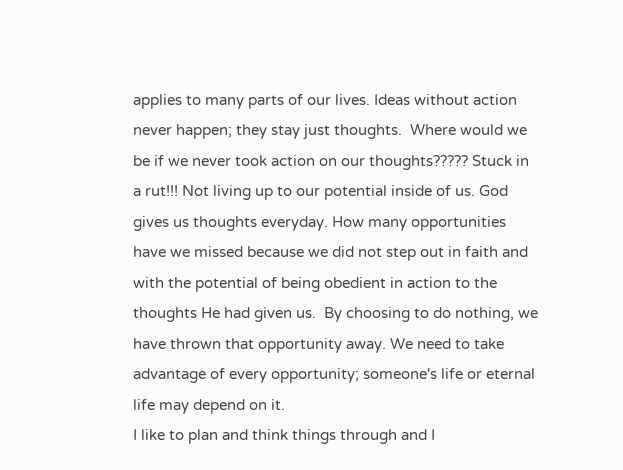applies to many parts of our lives. Ideas without action never happen; they stay just thoughts.  Where would we be if we never took action on our thoughts????? Stuck in a rut!!! Not living up to our potential inside of us. God gives us thoughts everyday. How many opportunities have we missed because we did not step out in faith and with the potential of being obedient in action to the thoughts He had given us.  By choosing to do nothing, we have thrown that opportunity away. We need to take advantage of every opportunity; someone's life or eternal life may depend on it.
I like to plan and think things through and I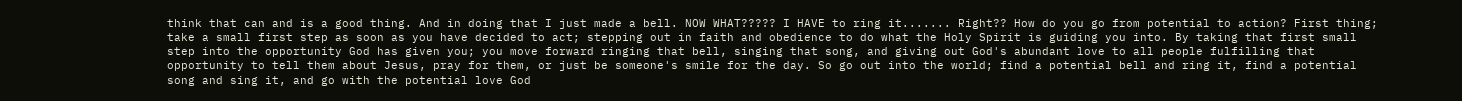think that can and is a good thing. And in doing that I just made a bell. NOW WHAT????? I HAVE to ring it....... Right?? How do you go from potential to action? First thing; take a small first step as soon as you have decided to act; stepping out in faith and obedience to do what the Holy Spirit is guiding you into. By taking that first small step into the opportunity God has given you; you move forward ringing that bell, singing that song, and giving out God's abundant love to all people fulfilling that opportunity to tell them about Jesus, pray for them, or just be someone's smile for the day. So go out into the world; find a potential bell and ring it, find a potential song and sing it, and go with the potential love God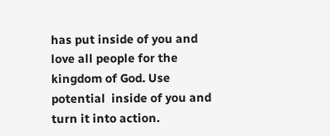has put inside of you and love all people for the kingdom of God. Use potential  inside of you and turn it into action.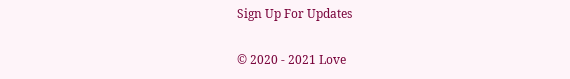Sign Up For Updates

© 2020 - 2021 Love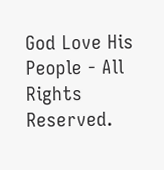God Love His People - All Rights Reserved.